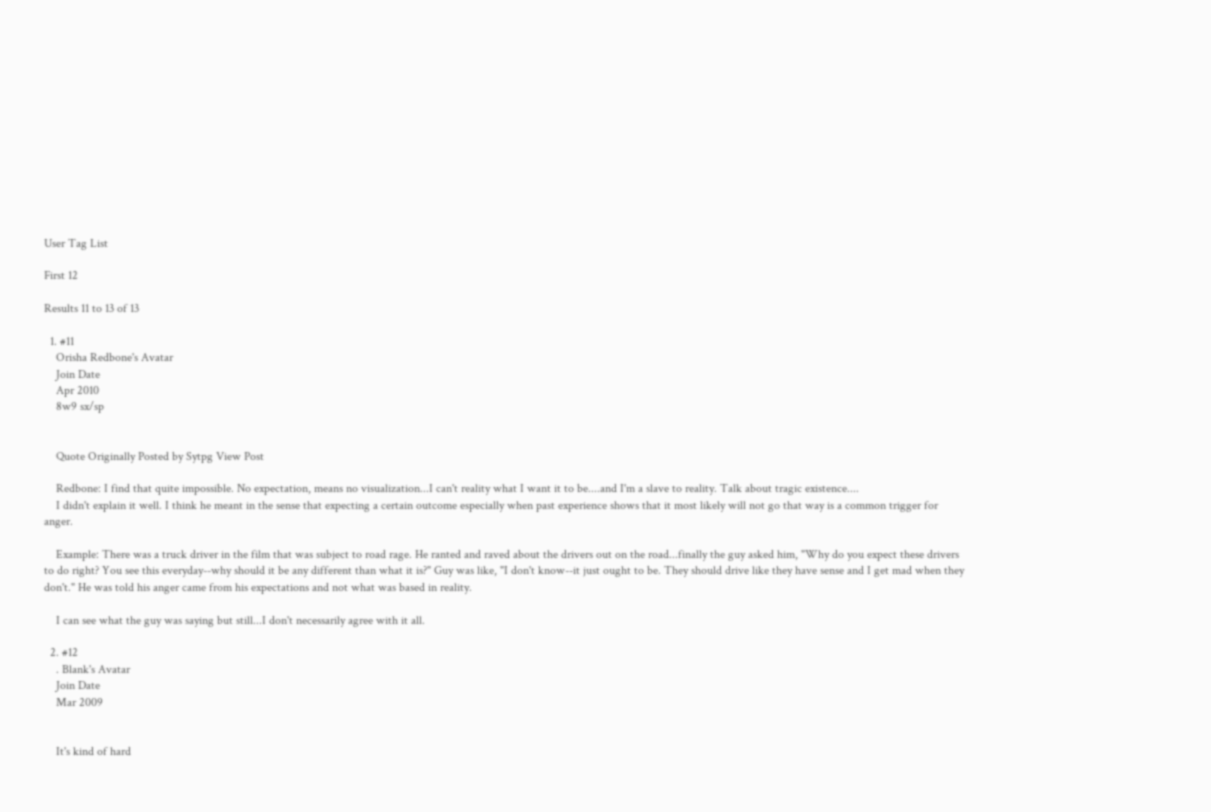User Tag List

First 12

Results 11 to 13 of 13

  1. #11
    Orisha Redbone's Avatar
    Join Date
    Apr 2010
    8w9 sx/sp


    Quote Originally Posted by Sytpg View Post

    Redbone: I find that quite impossible. No expectation, means no visualization...I can't reality what I want it to be....and I'm a slave to reality. Talk about tragic existence....
    I didn't explain it well. I think he meant in the sense that expecting a certain outcome especially when past experience shows that it most likely will not go that way is a common trigger for anger.

    Example: There was a truck driver in the film that was subject to road rage. He ranted and raved about the drivers out on the road...finally the guy asked him, "Why do you expect these drivers to do right? You see this everyday--why should it be any different than what it is?" Guy was like, "I don't know--it just ought to be. They should drive like they have sense and I get mad when they don't." He was told his anger came from his expectations and not what was based in reality.

    I can see what the guy was saying but still...I don't necessarily agree with it all.

  2. #12
    . Blank's Avatar
    Join Date
    Mar 2009


    It's kind of hard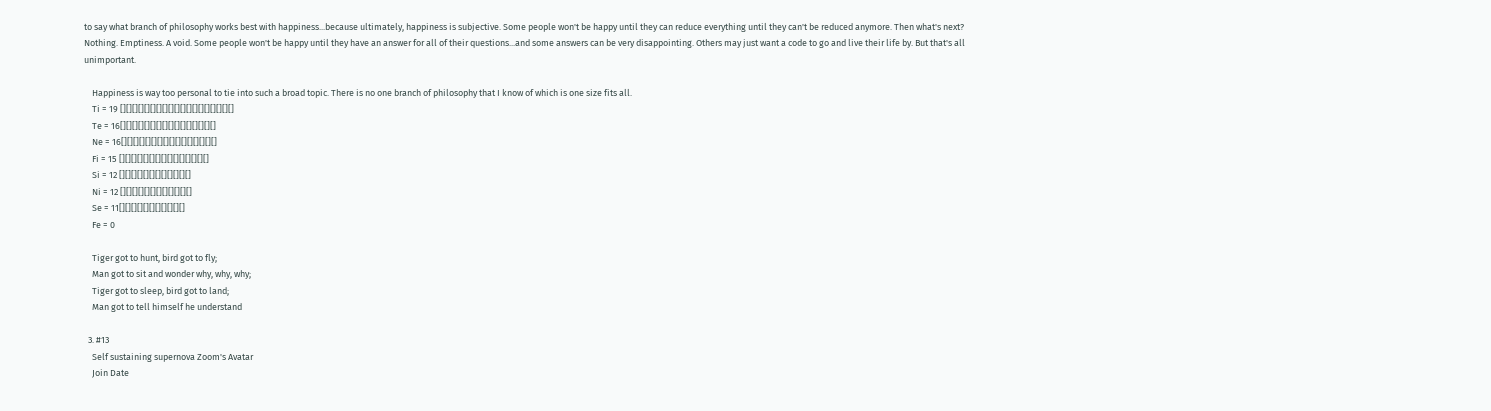to say what branch of philosophy works best with happiness...because ultimately, happiness is subjective. Some people won't be happy until they can reduce everything until they can't be reduced anymore. Then what's next? Nothing. Emptiness. A void. Some people won't be happy until they have an answer for all of their questions...and some answers can be very disappointing. Others may just want a code to go and live their life by. But that's all unimportant.

    Happiness is way too personal to tie into such a broad topic. There is no one branch of philosophy that I know of which is one size fits all.
    Ti = 19 [][][][][][][][][][][][][][][][][][][]
    Te = 16[][][][][][][][][][][][][][][][]
    Ne = 16[][][][][][][][][][][][][][][][]
    Fi = 15 [][][][][][][][][][][][][][][]
    Si = 12 [][][][][][][][][][][][]
    Ni = 12 [][][][][][][][][][][][]
    Se = 11[][][][][][][][][][][]
    Fe = 0

    Tiger got to hunt, bird got to fly;
    Man got to sit and wonder why, why, why;
    Tiger got to sleep, bird got to land;
    Man got to tell himself he understand

  3. #13
    Self sustaining supernova Zoom's Avatar
    Join Date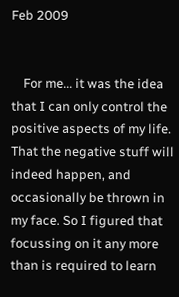Feb 2009


    For me... it was the idea that I can only control the positive aspects of my life. That the negative stuff will indeed happen, and occasionally be thrown in my face. So I figured that focussing on it any more than is required to learn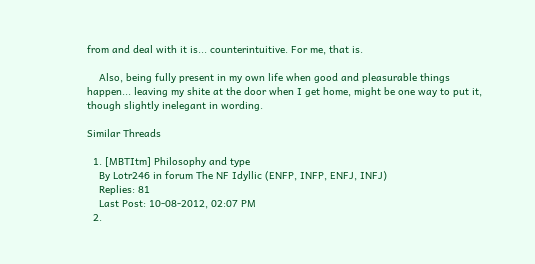from and deal with it is... counterintuitive. For me, that is.

    Also, being fully present in my own life when good and pleasurable things happen... leaving my shite at the door when I get home, might be one way to put it, though slightly inelegant in wording.

Similar Threads

  1. [MBTItm] Philosophy and type
    By Lotr246 in forum The NF Idyllic (ENFP, INFP, ENFJ, INFJ)
    Replies: 81
    Last Post: 10-08-2012, 02:07 PM
  2.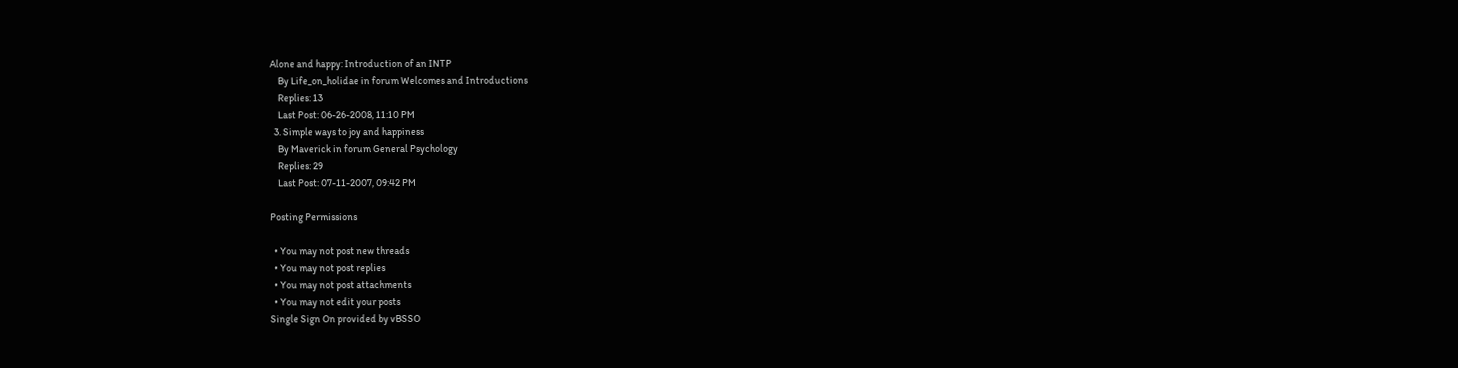Alone and happy: Introduction of an INTP
    By Life_on_holidae in forum Welcomes and Introductions
    Replies: 13
    Last Post: 06-26-2008, 11:10 PM
  3. Simple ways to joy and happiness
    By Maverick in forum General Psychology
    Replies: 29
    Last Post: 07-11-2007, 09:42 PM

Posting Permissions

  • You may not post new threads
  • You may not post replies
  • You may not post attachments
  • You may not edit your posts
Single Sign On provided by vBSSO